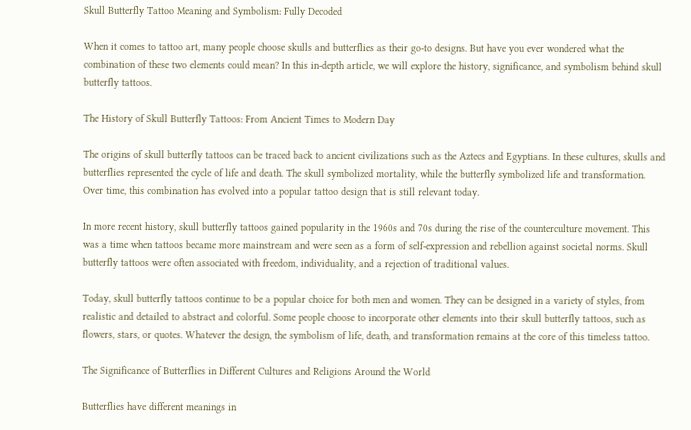Skull Butterfly Tattoo Meaning and Symbolism: Fully Decoded

When it comes to tattoo art, many people choose skulls and butterflies as their go-to designs. But have you ever wondered what the combination of these two elements could mean? In this in-depth article, we will explore the history, significance, and symbolism behind skull butterfly tattoos.

The History of Skull Butterfly Tattoos: From Ancient Times to Modern Day

The origins of skull butterfly tattoos can be traced back to ancient civilizations such as the Aztecs and Egyptians. In these cultures, skulls and butterflies represented the cycle of life and death. The skull symbolized mortality, while the butterfly symbolized life and transformation. Over time, this combination has evolved into a popular tattoo design that is still relevant today.

In more recent history, skull butterfly tattoos gained popularity in the 1960s and 70s during the rise of the counterculture movement. This was a time when tattoos became more mainstream and were seen as a form of self-expression and rebellion against societal norms. Skull butterfly tattoos were often associated with freedom, individuality, and a rejection of traditional values.

Today, skull butterfly tattoos continue to be a popular choice for both men and women. They can be designed in a variety of styles, from realistic and detailed to abstract and colorful. Some people choose to incorporate other elements into their skull butterfly tattoos, such as flowers, stars, or quotes. Whatever the design, the symbolism of life, death, and transformation remains at the core of this timeless tattoo.

The Significance of Butterflies in Different Cultures and Religions Around the World

Butterflies have different meanings in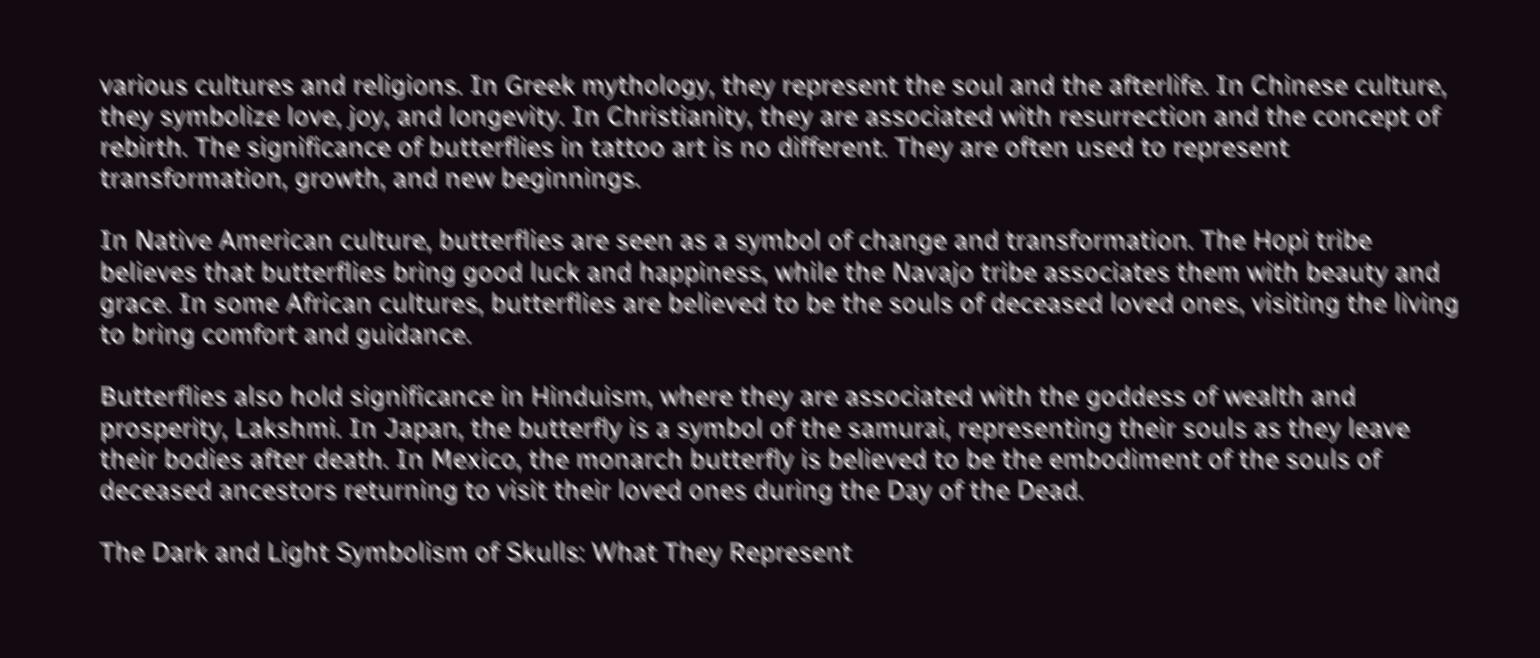various cultures and religions. In Greek mythology, they represent the soul and the afterlife. In Chinese culture, they symbolize love, joy, and longevity. In Christianity, they are associated with resurrection and the concept of rebirth. The significance of butterflies in tattoo art is no different. They are often used to represent transformation, growth, and new beginnings.

In Native American culture, butterflies are seen as a symbol of change and transformation. The Hopi tribe believes that butterflies bring good luck and happiness, while the Navajo tribe associates them with beauty and grace. In some African cultures, butterflies are believed to be the souls of deceased loved ones, visiting the living to bring comfort and guidance.

Butterflies also hold significance in Hinduism, where they are associated with the goddess of wealth and prosperity, Lakshmi. In Japan, the butterfly is a symbol of the samurai, representing their souls as they leave their bodies after death. In Mexico, the monarch butterfly is believed to be the embodiment of the souls of deceased ancestors returning to visit their loved ones during the Day of the Dead.

The Dark and Light Symbolism of Skulls: What They Represent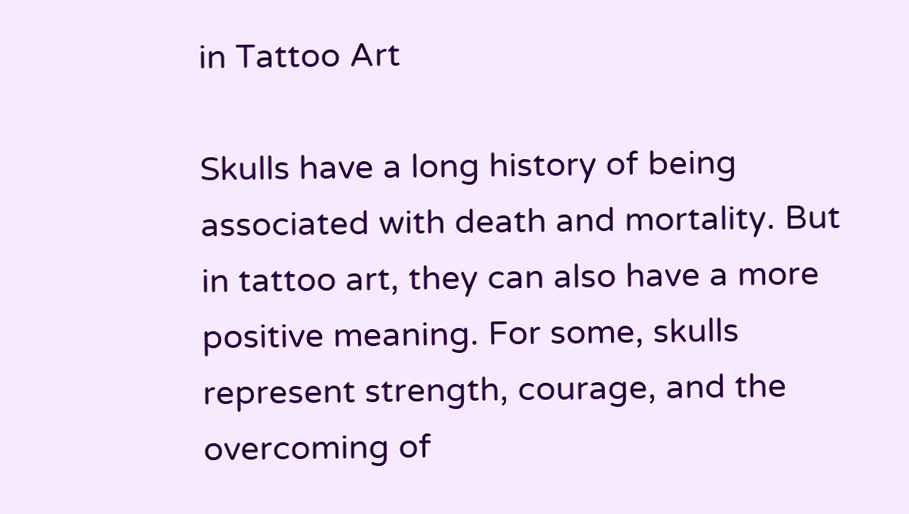in Tattoo Art

Skulls have a long history of being associated with death and mortality. But in tattoo art, they can also have a more positive meaning. For some, skulls represent strength, courage, and the overcoming of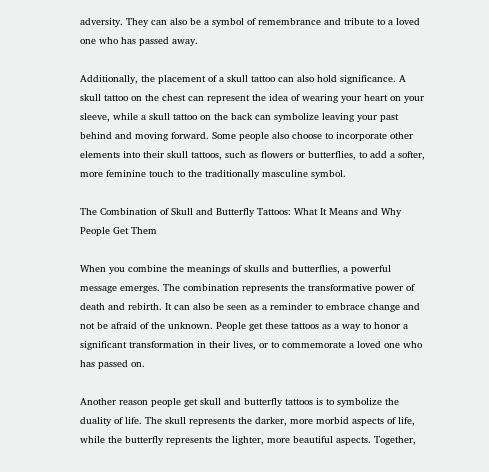adversity. They can also be a symbol of remembrance and tribute to a loved one who has passed away.

Additionally, the placement of a skull tattoo can also hold significance. A skull tattoo on the chest can represent the idea of wearing your heart on your sleeve, while a skull tattoo on the back can symbolize leaving your past behind and moving forward. Some people also choose to incorporate other elements into their skull tattoos, such as flowers or butterflies, to add a softer, more feminine touch to the traditionally masculine symbol.

The Combination of Skull and Butterfly Tattoos: What It Means and Why People Get Them

When you combine the meanings of skulls and butterflies, a powerful message emerges. The combination represents the transformative power of death and rebirth. It can also be seen as a reminder to embrace change and not be afraid of the unknown. People get these tattoos as a way to honor a significant transformation in their lives, or to commemorate a loved one who has passed on.

Another reason people get skull and butterfly tattoos is to symbolize the duality of life. The skull represents the darker, more morbid aspects of life, while the butterfly represents the lighter, more beautiful aspects. Together,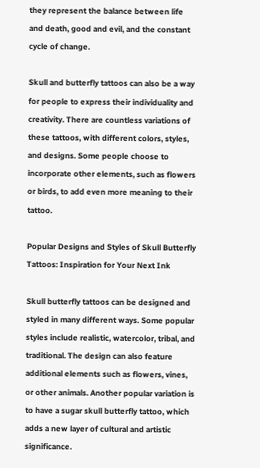they represent the balance between life and death, good and evil, and the constant cycle of change.

Skull and butterfly tattoos can also be a way for people to express their individuality and creativity. There are countless variations of these tattoos, with different colors, styles, and designs. Some people choose to incorporate other elements, such as flowers or birds, to add even more meaning to their tattoo.

Popular Designs and Styles of Skull Butterfly Tattoos: Inspiration for Your Next Ink

Skull butterfly tattoos can be designed and styled in many different ways. Some popular styles include realistic, watercolor, tribal, and traditional. The design can also feature additional elements such as flowers, vines, or other animals. Another popular variation is to have a sugar skull butterfly tattoo, which adds a new layer of cultural and artistic significance.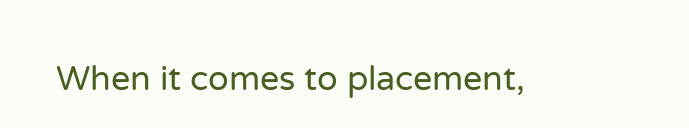When it comes to placement,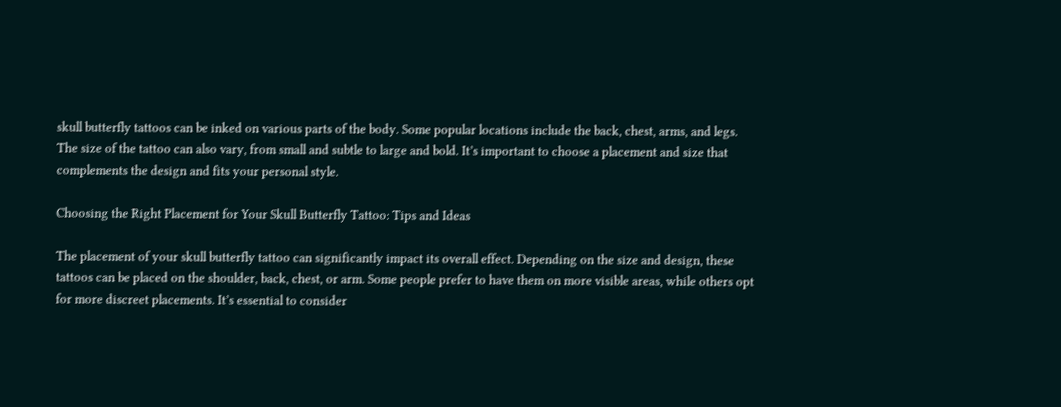skull butterfly tattoos can be inked on various parts of the body. Some popular locations include the back, chest, arms, and legs. The size of the tattoo can also vary, from small and subtle to large and bold. It’s important to choose a placement and size that complements the design and fits your personal style.

Choosing the Right Placement for Your Skull Butterfly Tattoo: Tips and Ideas

The placement of your skull butterfly tattoo can significantly impact its overall effect. Depending on the size and design, these tattoos can be placed on the shoulder, back, chest, or arm. Some people prefer to have them on more visible areas, while others opt for more discreet placements. It’s essential to consider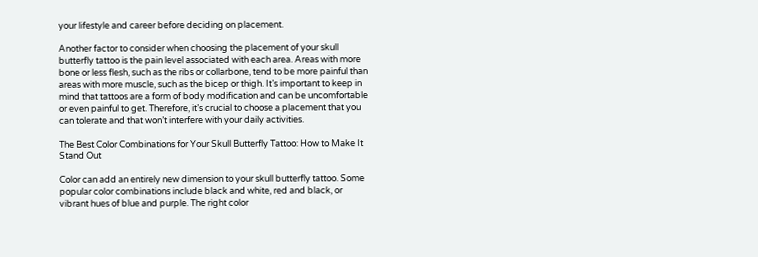your lifestyle and career before deciding on placement.

Another factor to consider when choosing the placement of your skull butterfly tattoo is the pain level associated with each area. Areas with more bone or less flesh, such as the ribs or collarbone, tend to be more painful than areas with more muscle, such as the bicep or thigh. It’s important to keep in mind that tattoos are a form of body modification and can be uncomfortable or even painful to get. Therefore, it’s crucial to choose a placement that you can tolerate and that won’t interfere with your daily activities.

The Best Color Combinations for Your Skull Butterfly Tattoo: How to Make It Stand Out

Color can add an entirely new dimension to your skull butterfly tattoo. Some popular color combinations include black and white, red and black, or vibrant hues of blue and purple. The right color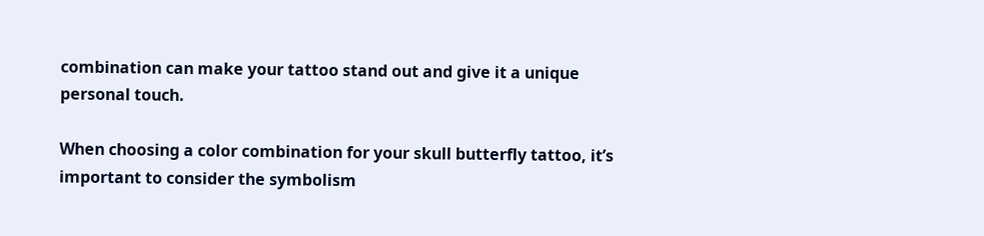combination can make your tattoo stand out and give it a unique personal touch.

When choosing a color combination for your skull butterfly tattoo, it’s important to consider the symbolism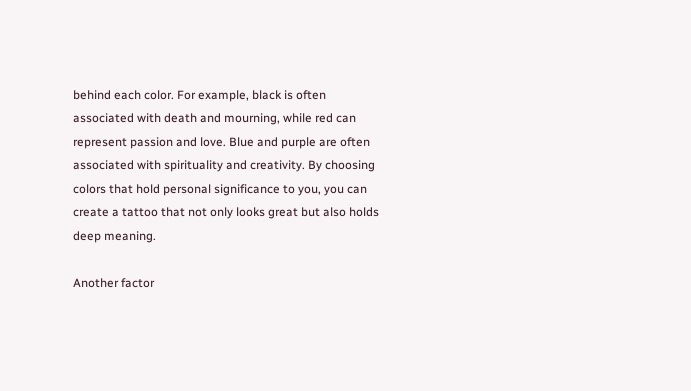behind each color. For example, black is often associated with death and mourning, while red can represent passion and love. Blue and purple are often associated with spirituality and creativity. By choosing colors that hold personal significance to you, you can create a tattoo that not only looks great but also holds deep meaning.

Another factor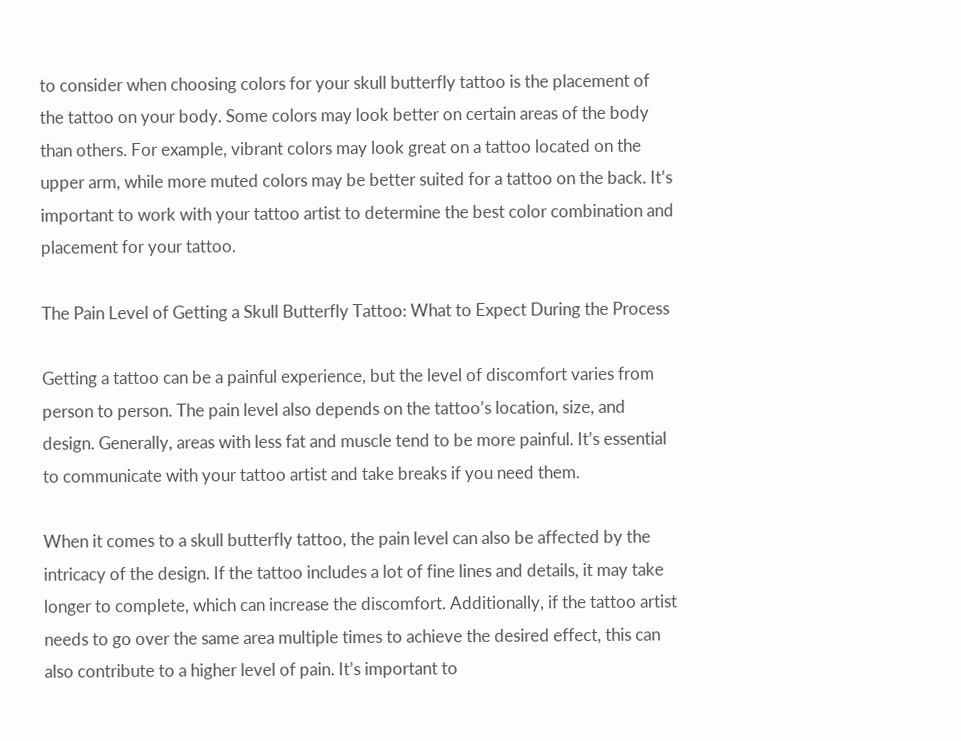to consider when choosing colors for your skull butterfly tattoo is the placement of the tattoo on your body. Some colors may look better on certain areas of the body than others. For example, vibrant colors may look great on a tattoo located on the upper arm, while more muted colors may be better suited for a tattoo on the back. It’s important to work with your tattoo artist to determine the best color combination and placement for your tattoo.

The Pain Level of Getting a Skull Butterfly Tattoo: What to Expect During the Process

Getting a tattoo can be a painful experience, but the level of discomfort varies from person to person. The pain level also depends on the tattoo’s location, size, and design. Generally, areas with less fat and muscle tend to be more painful. It’s essential to communicate with your tattoo artist and take breaks if you need them.

When it comes to a skull butterfly tattoo, the pain level can also be affected by the intricacy of the design. If the tattoo includes a lot of fine lines and details, it may take longer to complete, which can increase the discomfort. Additionally, if the tattoo artist needs to go over the same area multiple times to achieve the desired effect, this can also contribute to a higher level of pain. It’s important to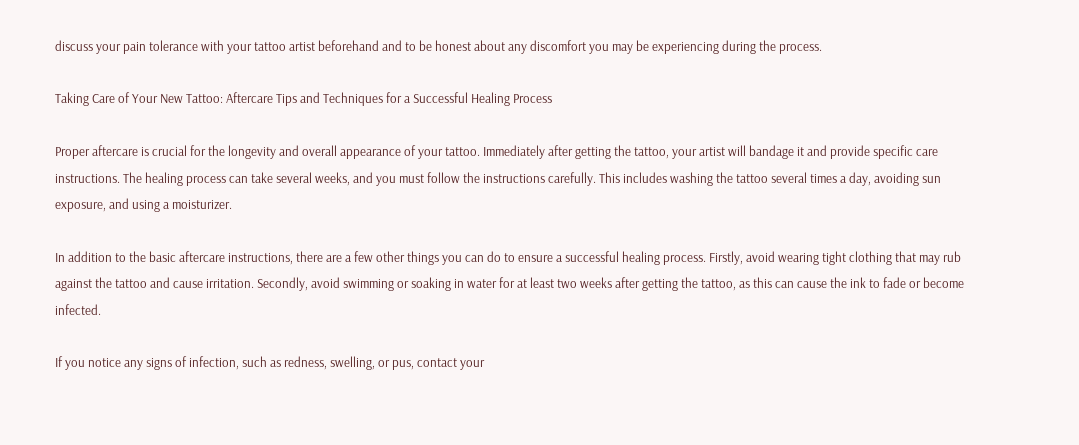discuss your pain tolerance with your tattoo artist beforehand and to be honest about any discomfort you may be experiencing during the process.

Taking Care of Your New Tattoo: Aftercare Tips and Techniques for a Successful Healing Process

Proper aftercare is crucial for the longevity and overall appearance of your tattoo. Immediately after getting the tattoo, your artist will bandage it and provide specific care instructions. The healing process can take several weeks, and you must follow the instructions carefully. This includes washing the tattoo several times a day, avoiding sun exposure, and using a moisturizer.

In addition to the basic aftercare instructions, there are a few other things you can do to ensure a successful healing process. Firstly, avoid wearing tight clothing that may rub against the tattoo and cause irritation. Secondly, avoid swimming or soaking in water for at least two weeks after getting the tattoo, as this can cause the ink to fade or become infected.

If you notice any signs of infection, such as redness, swelling, or pus, contact your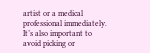artist or a medical professional immediately. It’s also important to avoid picking or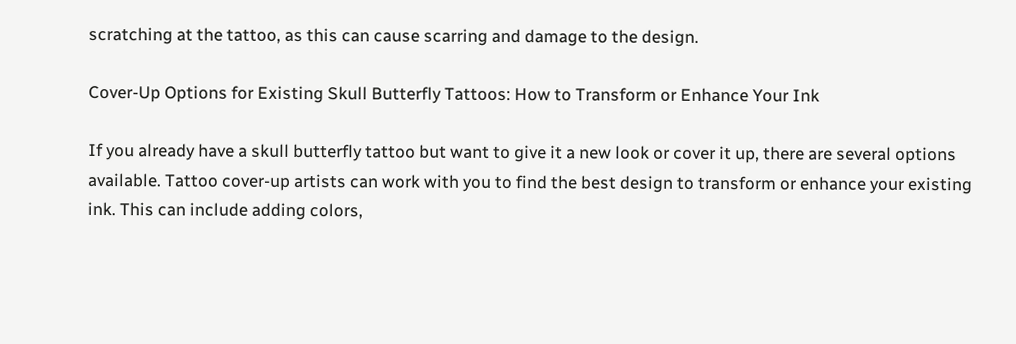scratching at the tattoo, as this can cause scarring and damage to the design.

Cover-Up Options for Existing Skull Butterfly Tattoos: How to Transform or Enhance Your Ink

If you already have a skull butterfly tattoo but want to give it a new look or cover it up, there are several options available. Tattoo cover-up artists can work with you to find the best design to transform or enhance your existing ink. This can include adding colors,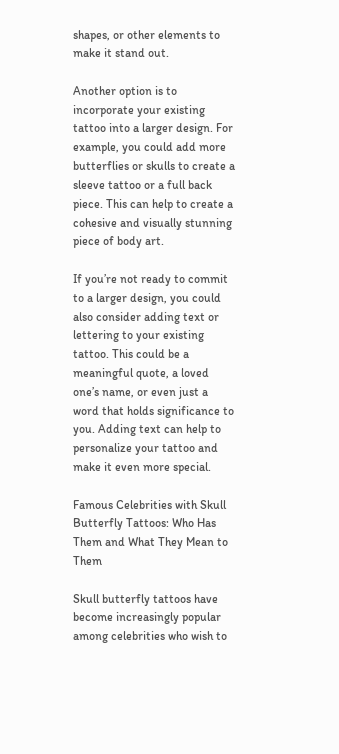shapes, or other elements to make it stand out.

Another option is to incorporate your existing tattoo into a larger design. For example, you could add more butterflies or skulls to create a sleeve tattoo or a full back piece. This can help to create a cohesive and visually stunning piece of body art.

If you’re not ready to commit to a larger design, you could also consider adding text or lettering to your existing tattoo. This could be a meaningful quote, a loved one’s name, or even just a word that holds significance to you. Adding text can help to personalize your tattoo and make it even more special.

Famous Celebrities with Skull Butterfly Tattoos: Who Has Them and What They Mean to Them

Skull butterfly tattoos have become increasingly popular among celebrities who wish to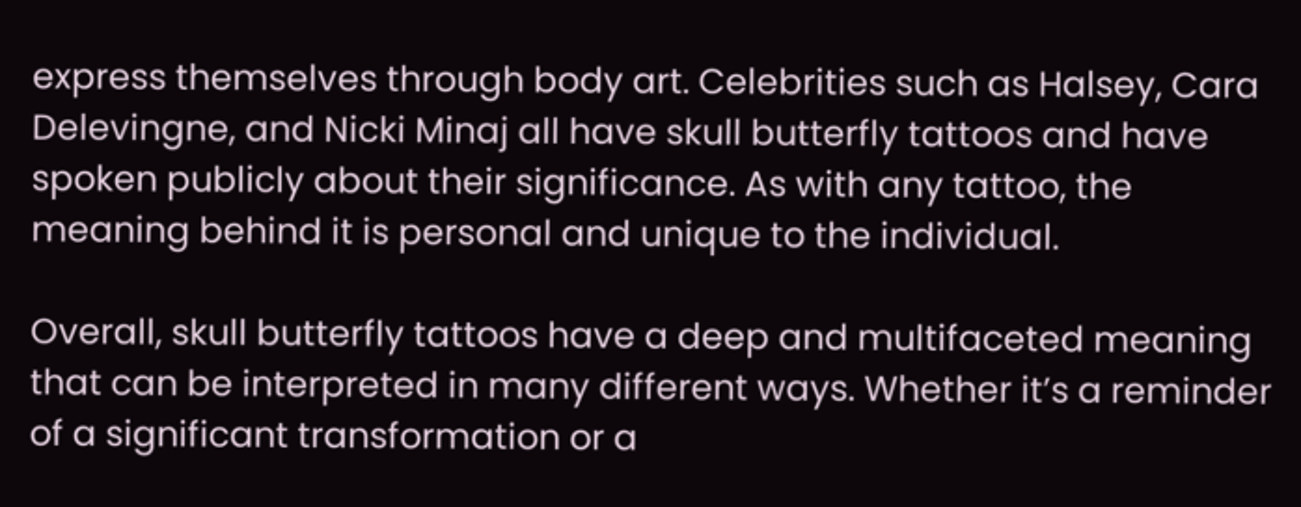express themselves through body art. Celebrities such as Halsey, Cara Delevingne, and Nicki Minaj all have skull butterfly tattoos and have spoken publicly about their significance. As with any tattoo, the meaning behind it is personal and unique to the individual.

Overall, skull butterfly tattoos have a deep and multifaceted meaning that can be interpreted in many different ways. Whether it’s a reminder of a significant transformation or a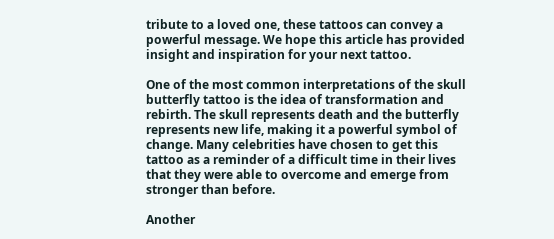tribute to a loved one, these tattoos can convey a powerful message. We hope this article has provided insight and inspiration for your next tattoo.

One of the most common interpretations of the skull butterfly tattoo is the idea of transformation and rebirth. The skull represents death and the butterfly represents new life, making it a powerful symbol of change. Many celebrities have chosen to get this tattoo as a reminder of a difficult time in their lives that they were able to overcome and emerge from stronger than before.

Another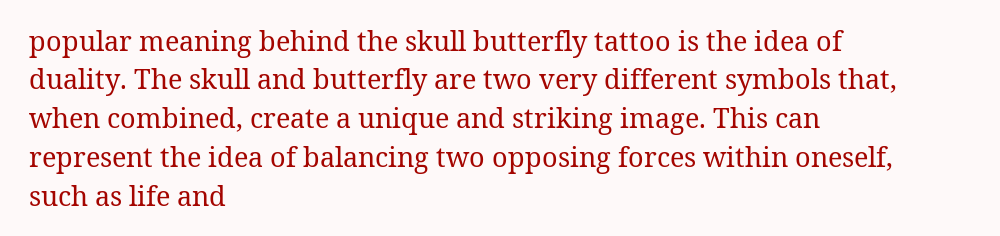popular meaning behind the skull butterfly tattoo is the idea of duality. The skull and butterfly are two very different symbols that, when combined, create a unique and striking image. This can represent the idea of balancing two opposing forces within oneself, such as life and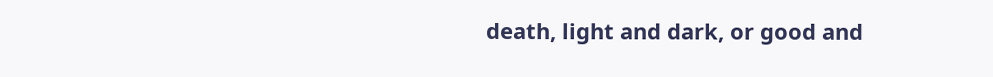death, light and dark, or good and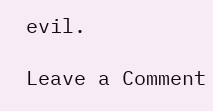evil.

Leave a Comment